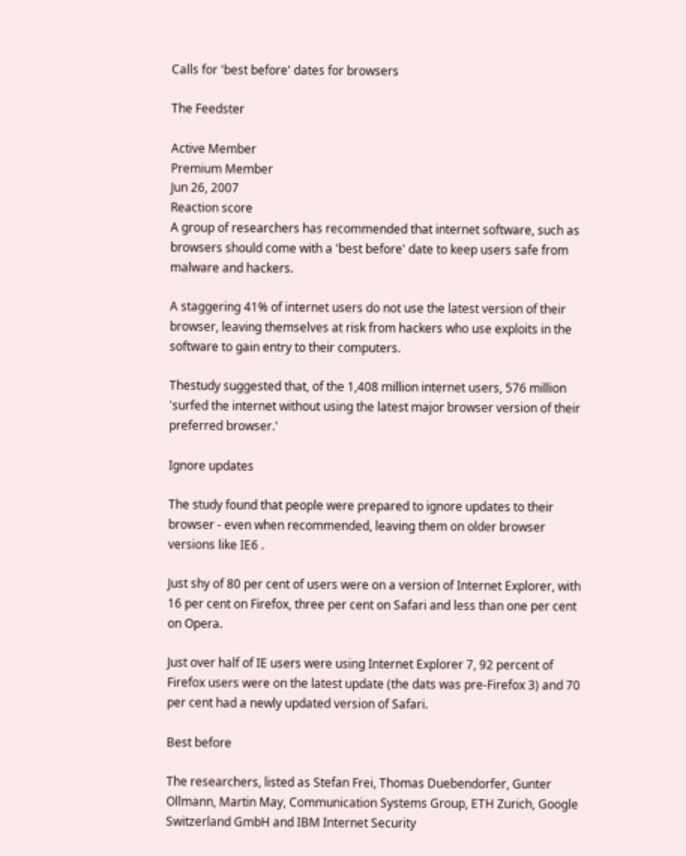Calls for 'best before' dates for browsers

The Feedster

Active Member
Premium Member
Jun 26, 2007
Reaction score
A group of researchers has recommended that internet software, such as browsers should come with a 'best before' date to keep users safe from malware and hackers.

A staggering 41% of internet users do not use the latest version of their browser, leaving themselves at risk from hackers who use exploits in the software to gain entry to their computers.

Thestudy suggested that, of the 1,408 million internet users, 576 million 'surfed the internet without using the latest major browser version of their preferred browser.'

Ignore updates

The study found that people were prepared to ignore updates to their browser - even when recommended, leaving them on older browser versions like IE6 .

Just shy of 80 per cent of users were on a version of Internet Explorer, with 16 per cent on Firefox, three per cent on Safari and less than one per cent on Opera.

Just over half of IE users were using Internet Explorer 7, 92 percent of Firefox users were on the latest update (the dats was pre-Firefox 3) and 70 per cent had a newly updated version of Safari.

Best before

The researchers, listed as Stefan Frei, Thomas Duebendorfer, Gunter Ollmann, Martin May, Communication Systems Group, ETH Zurich, Google Switzerland GmbH and IBM Internet Security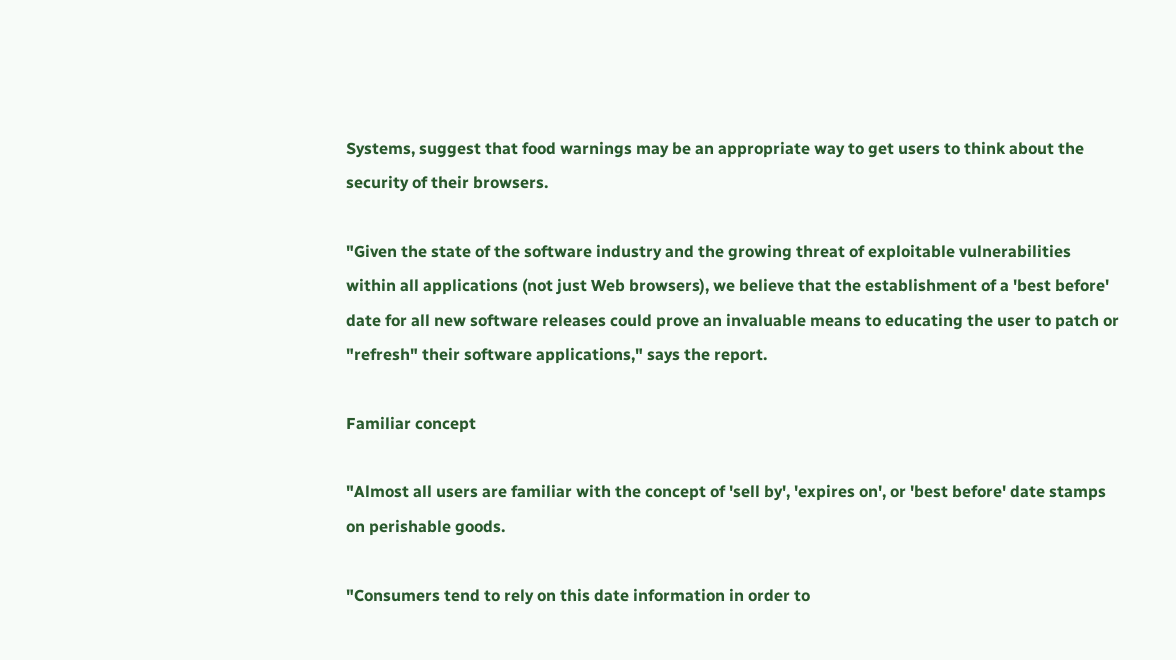Systems, suggest that food warnings may be an appropriate way to get users to think about the security of their browsers.

"Given the state of the software industry and the growing threat of exploitable vulnerabilities within all applications (not just Web browsers), we believe that the establishment of a 'best before' date for all new software releases could prove an invaluable means to educating the user to patch or "refresh" their software applications," says the report.

Familiar concept

"Almost all users are familiar with the concept of 'sell by', 'expires on', or 'best before' date stamps on perishable goods.

"Consumers tend to rely on this date information in order to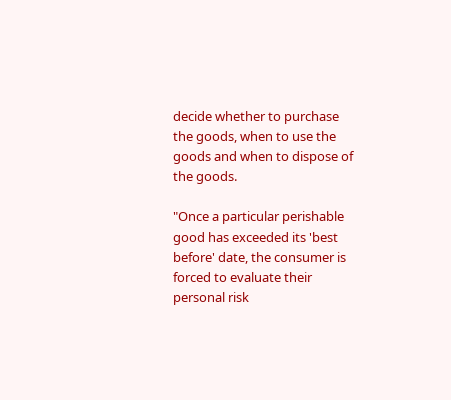decide whether to purchase the goods, when to use the goods and when to dispose of the goods.

"Once a particular perishable good has exceeded its 'best before' date, the consumer is forced to evaluate their personal risk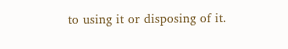to using it or disposing of it.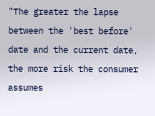"The greater the lapse between the 'best before' date and the current date, the more risk the consumer assumes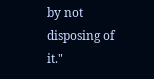by not disposing of it."